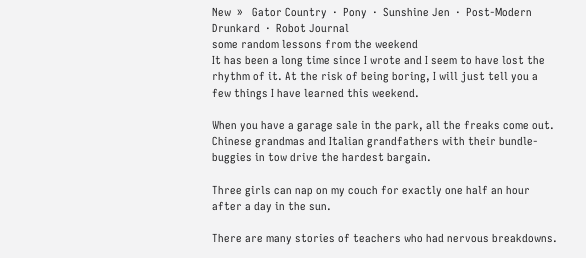New  »   Gator Country  ·  Pony  ·  Sunshine Jen  ·  Post-Modern Drunkard  ·  Robot Journal
some random lessons from the weekend
It has been a long time since I wrote and I seem to have lost the rhythm of it. At the risk of being boring, I will just tell you a few things I have learned this weekend.

When you have a garage sale in the park, all the freaks come out. Chinese grandmas and Italian grandfathers with their bundle-buggies in tow drive the hardest bargain.

Three girls can nap on my couch for exactly one half an hour after a day in the sun.

There are many stories of teachers who had nervous breakdowns.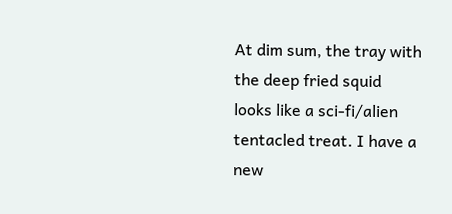At dim sum, the tray with the deep fried squid looks like a sci-fi/alien tentacled treat. I have a new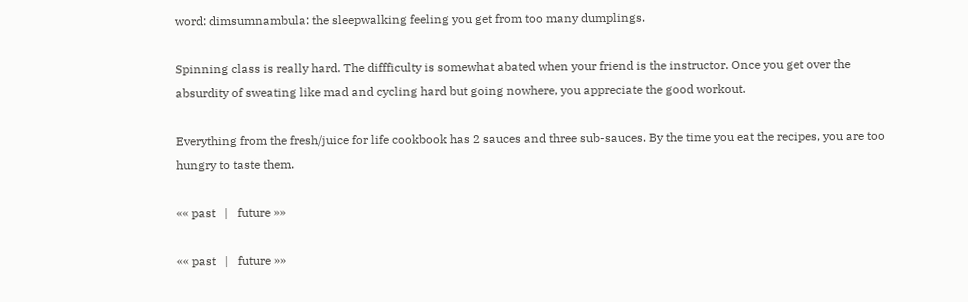word: dimsumnambula: the sleepwalking feeling you get from too many dumplings.

Spinning class is really hard. The diffficulty is somewhat abated when your friend is the instructor. Once you get over the absurdity of sweating like mad and cycling hard but going nowhere, you appreciate the good workout.

Everything from the fresh/juice for life cookbook has 2 sauces and three sub-sauces. By the time you eat the recipes, you are too hungry to taste them.

«« past   |   future »»

«« past   |   future »»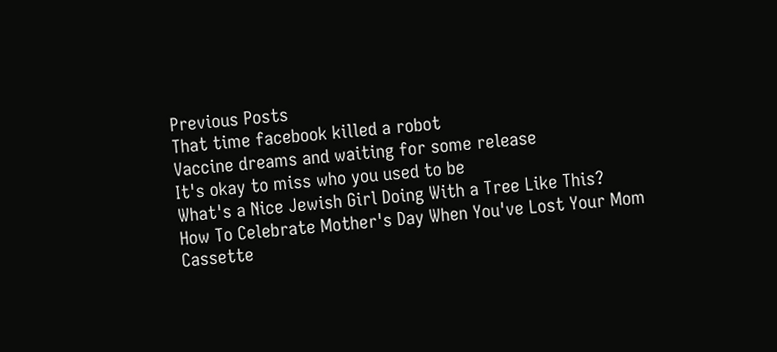Previous Posts
That time facebook killed a robot
Vaccine dreams and waiting for some release
It's okay to miss who you used to be
What's a Nice Jewish Girl Doing With a Tree Like This?
How To Celebrate Mother's Day When You've Lost Your Mom
Cassette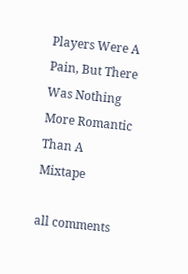Players Were A Pain, But There Was Nothing More Romantic Than A Mixtape

all comments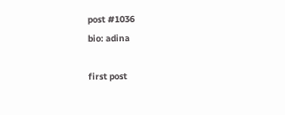post #1036
bio: adina

first post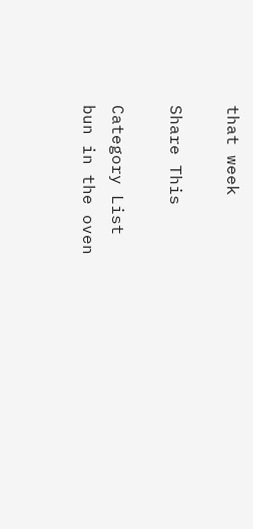that week

Share This

Category List
bun in the oven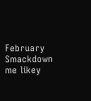February Smackdown
me likey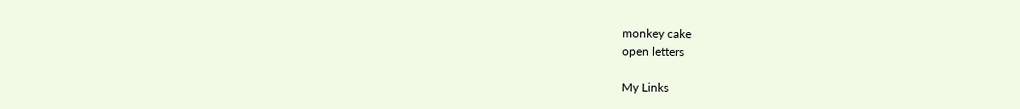monkey cake
open letters

My Links